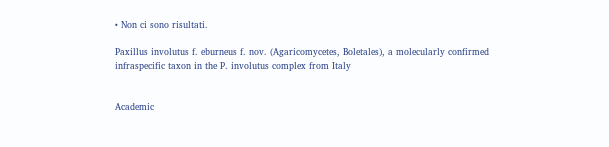• Non ci sono risultati.

Paxillus involutus f. eburneus f. nov. (Agaricomycetes, Boletales), a molecularly confirmed infraspecific taxon in the P. involutus complex from Italy


Academic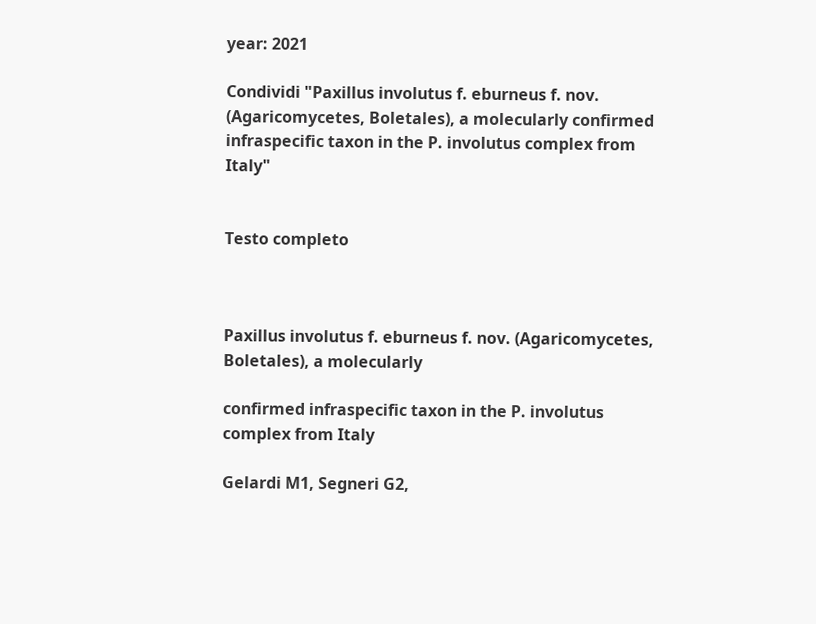year: 2021

Condividi "Paxillus involutus f. eburneus f. nov. (Agaricomycetes, Boletales), a molecularly confirmed infraspecific taxon in the P. involutus complex from Italy"


Testo completo



Paxillus involutus f. eburneus f. nov. (Agaricomycetes, Boletales), a molecularly

confirmed infraspecific taxon in the P. involutus complex from Italy

Gelardi M1, Segneri G2,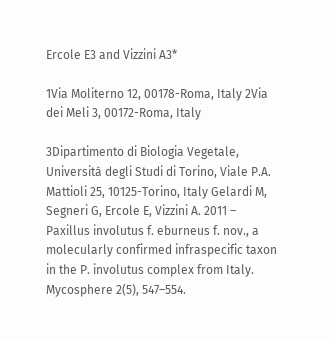Ercole E3 and Vizzini A3*

1Via Moliterno 12, 00178-Roma, Italy 2Via dei Meli 3, 00172-Roma, Italy

3Dipartimento di Biologia Vegetale, Università degli Studi di Torino, Viale P.A. Mattioli 25, 10125-Torino, Italy Gelardi M, Segneri G, Ercole E, Vizzini A. 2011 – Paxillus involutus f. eburneus f. nov., a molecularly confirmed infraspecific taxon in the P. involutus complex from Italy. Mycosphere 2(5), 547–554.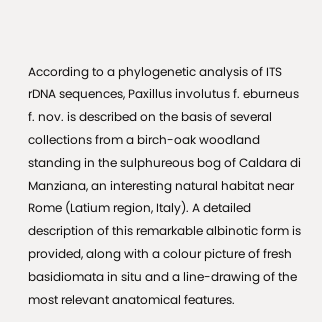According to a phylogenetic analysis of ITS rDNA sequences, Paxillus involutus f. eburneus f. nov. is described on the basis of several collections from a birch-oak woodland standing in the sulphureous bog of Caldara di Manziana, an interesting natural habitat near Rome (Latium region, Italy). A detailed description of this remarkable albinotic form is provided, along with a colour picture of fresh basidiomata in situ and a line-drawing of the most relevant anatomical features.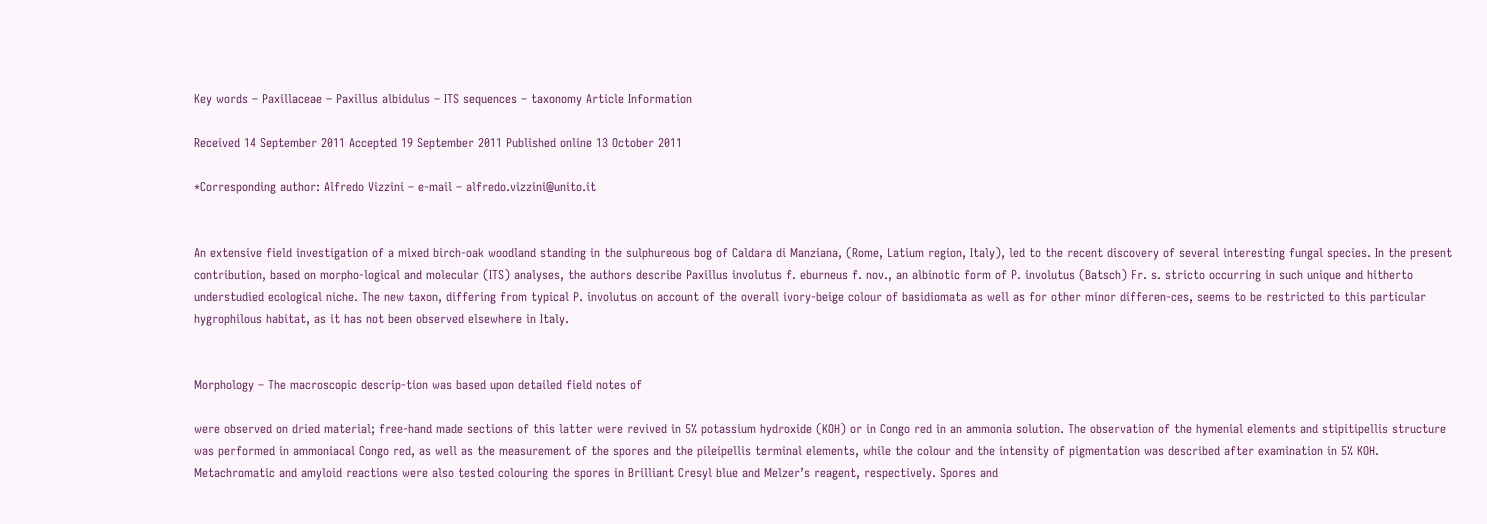Key words – Paxillaceae – Paxillus albidulus – ITS sequences – taxonomy Article Information

Received 14 September 2011 Accepted 19 September 2011 Published online 13 October 2011

*Corresponding author: Alfredo Vizzini – e-mail – alfredo.vizzini@unito.it


An extensive field investigation of a mixed birch-oak woodland standing in the sulphureous bog of Caldara di Manziana, (Rome, Latium region, Italy), led to the recent discovery of several interesting fungal species. In the present contribution, based on morpho-logical and molecular (ITS) analyses, the authors describe Paxillus involutus f. eburneus f. nov., an albinotic form of P. involutus (Batsch) Fr. s. stricto occurring in such unique and hitherto understudied ecological niche. The new taxon, differing from typical P. involutus on account of the overall ivory-beige colour of basidiomata as well as for other minor differen-ces, seems to be restricted to this particular hygrophilous habitat, as it has not been observed elsewhere in Italy.


Morphology – The macroscopic descrip-tion was based upon detailed field notes of

were observed on dried material; free-hand made sections of this latter were revived in 5% potassium hydroxide (KOH) or in Congo red in an ammonia solution. The observation of the hymenial elements and stipitipellis structure was performed in ammoniacal Congo red, as well as the measurement of the spores and the pileipellis terminal elements, while the colour and the intensity of pigmentation was described after examination in 5% KOH. Metachromatic and amyloid reactions were also tested colouring the spores in Brilliant Cresyl blue and Melzer’s reagent, respectively. Spores and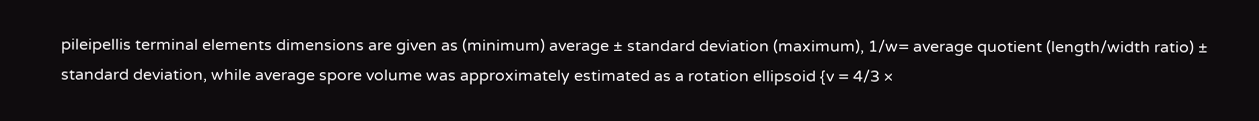pileipellis terminal elements dimensions are given as (minimum) average ± standard deviation (maximum), 1/w= average quotient (length/width ratio) ± standard deviation, while average spore volume was approximately estimated as a rotation ellipsoid {v = 4/3 ×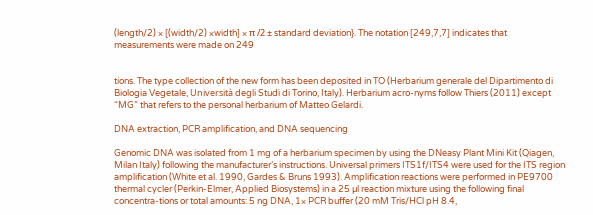(length/2) × [(width/2) ×width] × π /2 ± standard deviation}. The notation [249,7,7] indicates that measurements were made on 249


tions. The type collection of the new form has been deposited in TO (Herbarium generale del Dipartimento di Biologia Vegetale, Università degli Studi di Torino, Italy). Herbarium acro-nyms follow Thiers (2011) except “MG” that refers to the personal herbarium of Matteo Gelardi.

DNA extraction, PCR amplification, and DNA sequencing

Genomic DNA was isolated from 1 mg of a herbarium specimen by using the DNeasy Plant Mini Kit (Qiagen, Milan Italy) following the manufacturer’s instructions. Universal primers ITS1f/ITS4 were used for the ITS region amplification (White et al. 1990, Gardes & Bruns 1993). Amplification reactions were performed in PE9700 thermal cycler (Perkin-Elmer, Applied Biosystems) in a 25 µl reaction mixture using the following final concentra-tions or total amounts: 5 ng DNA, 1× PCR buffer (20 mM Tris/HCl pH 8.4,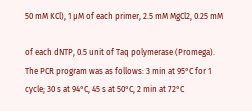50 mM KCl), 1 µM of each primer, 2.5 mM MgCl2, 0.25 mM

of each dNTP, 0.5 unit of Taq polymerase (Promega). The PCR program was as follows: 3 min at 95°C for 1 cycle; 30 s at 94°C, 45 s at 50°C, 2 min at 72°C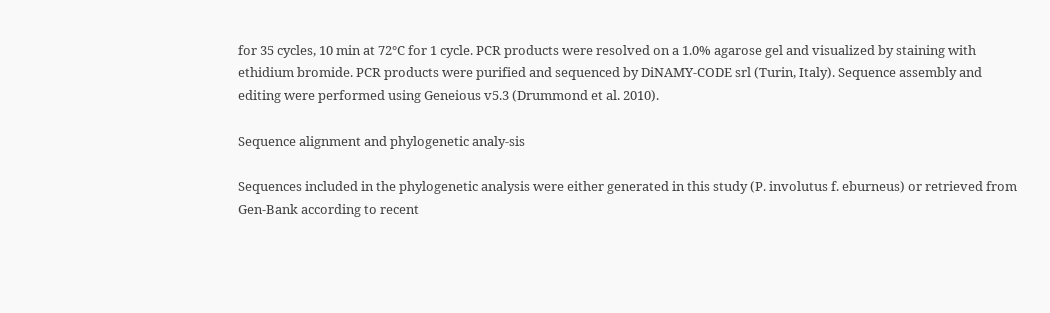for 35 cycles, 10 min at 72°C for 1 cycle. PCR products were resolved on a 1.0% agarose gel and visualized by staining with ethidium bromide. PCR products were purified and sequenced by DiNAMY-CODE srl (Turin, Italy). Sequence assembly and editing were performed using Geneious v5.3 (Drummond et al. 2010).

Sequence alignment and phylogenetic analy-sis

Sequences included in the phylogenetic analysis were either generated in this study (P. involutus f. eburneus) or retrieved from Gen-Bank according to recent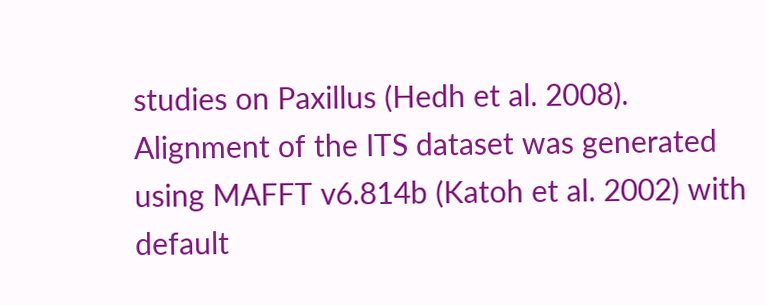studies on Paxillus (Hedh et al. 2008). Alignment of the ITS dataset was generated using MAFFT v6.814b (Katoh et al. 2002) with default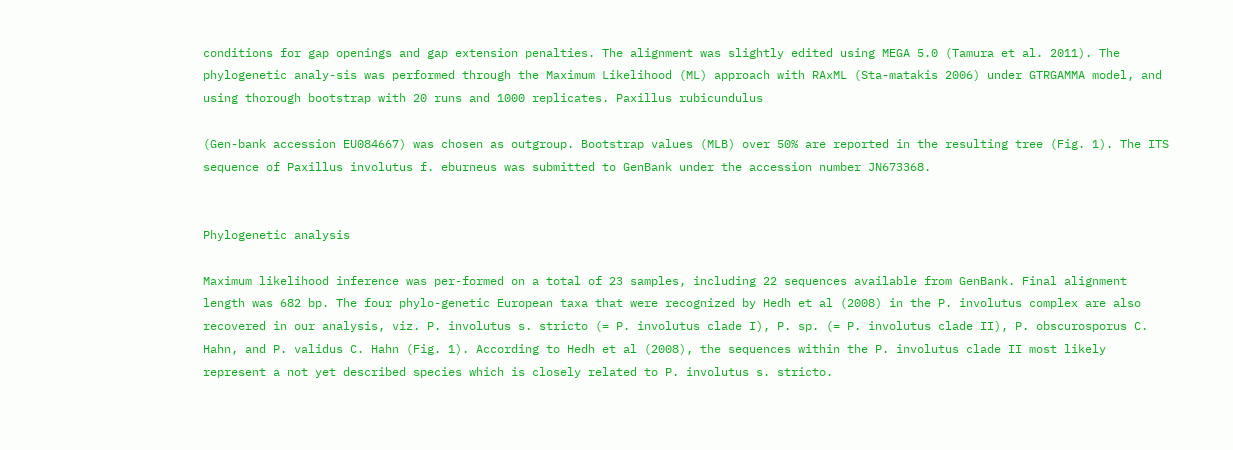conditions for gap openings and gap extension penalties. The alignment was slightly edited using MEGA 5.0 (Tamura et al. 2011). The phylogenetic analy-sis was performed through the Maximum Likelihood (ML) approach with RAxML (Sta-matakis 2006) under GTRGAMMA model, and using thorough bootstrap with 20 runs and 1000 replicates. Paxillus rubicundulus

(Gen-bank accession EU084667) was chosen as outgroup. Bootstrap values (MLB) over 50% are reported in the resulting tree (Fig. 1). The ITS sequence of Paxillus involutus f. eburneus was submitted to GenBank under the accession number JN673368.


Phylogenetic analysis

Maximum likelihood inference was per-formed on a total of 23 samples, including 22 sequences available from GenBank. Final alignment length was 682 bp. The four phylo-genetic European taxa that were recognized by Hedh et al (2008) in the P. involutus complex are also recovered in our analysis, viz. P. involutus s. stricto (= P. involutus clade I), P. sp. (= P. involutus clade II), P. obscurosporus C. Hahn, and P. validus C. Hahn (Fig. 1). According to Hedh et al (2008), the sequences within the P. involutus clade II most likely represent a not yet described species which is closely related to P. involutus s. stricto.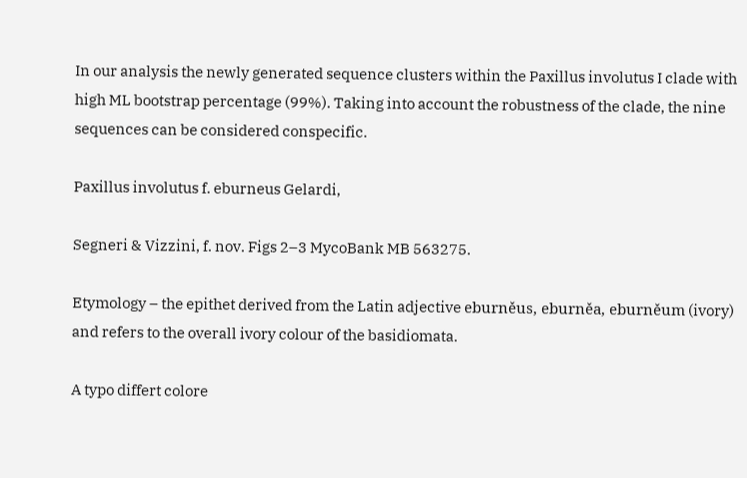In our analysis the newly generated sequence clusters within the Paxillus involutus I clade with high ML bootstrap percentage (99%). Taking into account the robustness of the clade, the nine sequences can be considered conspecific.

Paxillus involutus f. eburneus Gelardi,

Segneri & Vizzini, f. nov. Figs 2–3 MycoBank MB 563275.

Etymology – the epithet derived from the Latin adjective eburněus, eburněa, eburněum (ivory) and refers to the overall ivory colour of the basidiomata.

A typo differt colore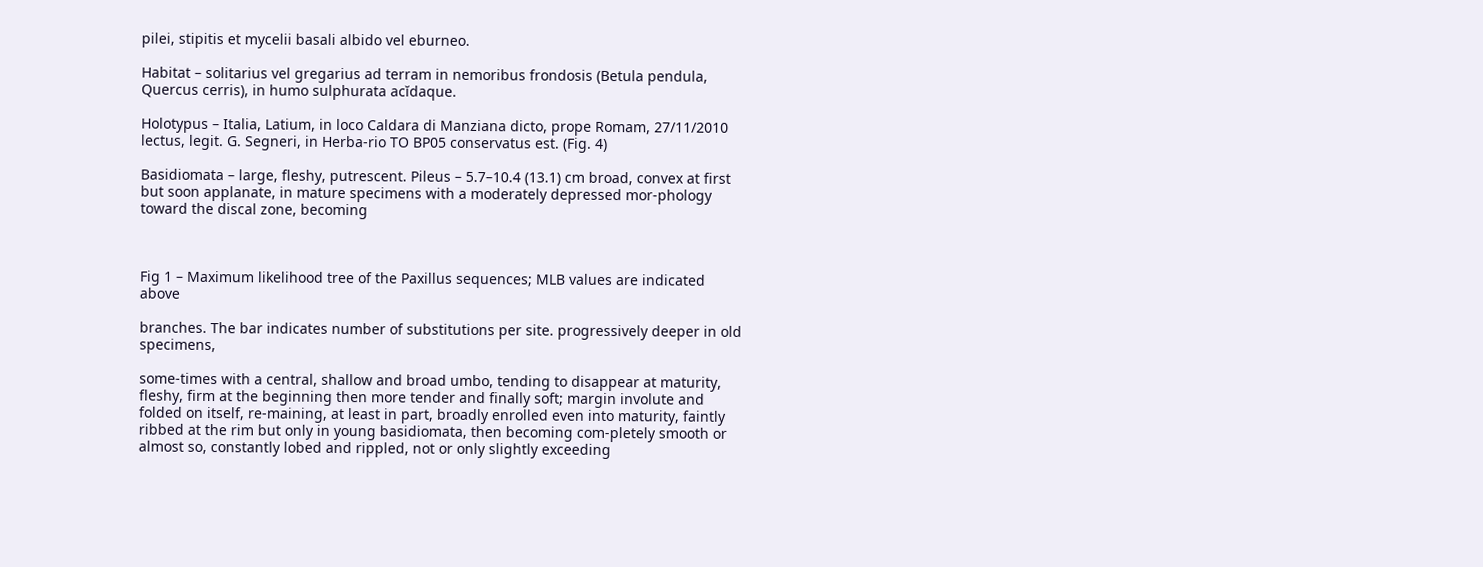pilei, stipitis et mycelii basali albido vel eburneo.

Habitat – solitarius vel gregarius ad terram in nemoribus frondosis (Betula pendula, Quercus cerris), in humo sulphurata acĭdaque.

Holotypus – Italia, Latium, in loco Caldara di Manziana dicto, prope Romam, 27/11/2010 lectus, legit. G. Segneri, in Herba-rio TO BP05 conservatus est. (Fig. 4)

Basidiomata – large, fleshy, putrescent. Pileus – 5.7–10.4 (13.1) cm broad, convex at first but soon applanate, in mature specimens with a moderately depressed mor-phology toward the discal zone, becoming



Fig 1 – Maximum likelihood tree of the Paxillus sequences; MLB values are indicated above

branches. The bar indicates number of substitutions per site. progressively deeper in old specimens,

some-times with a central, shallow and broad umbo, tending to disappear at maturity, fleshy, firm at the beginning then more tender and finally soft; margin involute and folded on itself, re-maining, at least in part, broadly enrolled even into maturity, faintly ribbed at the rim but only in young basidiomata, then becoming com-pletely smooth or almost so, constantly lobed and rippled, not or only slightly exceeding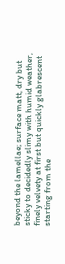beyond the lamellae; surface matt, dry but sticky to decidedly slimy with humid weather, finely velvety at first but quickly glabrescent starting from the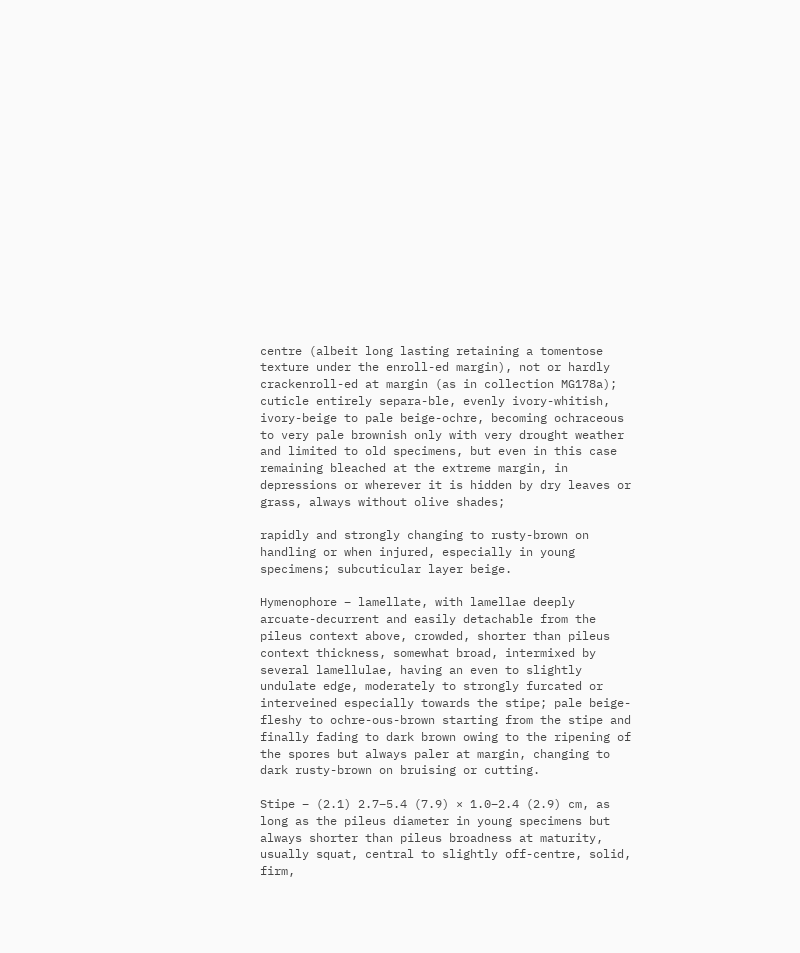centre (albeit long lasting retaining a tomentose texture under the enroll-ed margin), not or hardly crackenroll-ed at margin (as in collection MG178a); cuticle entirely separa-ble, evenly ivory-whitish, ivory-beige to pale beige-ochre, becoming ochraceous to very pale brownish only with very drought weather and limited to old specimens, but even in this case remaining bleached at the extreme margin, in depressions or wherever it is hidden by dry leaves or grass, always without olive shades;

rapidly and strongly changing to rusty-brown on handling or when injured, especially in young specimens; subcuticular layer beige.

Hymenophore – lamellate, with lamellae deeply arcuate-decurrent and easily detachable from the pileus context above, crowded, shorter than pileus context thickness, somewhat broad, intermixed by several lamellulae, having an even to slightly undulate edge, moderately to strongly furcated or interveined especially towards the stipe; pale beige-fleshy to ochre-ous-brown starting from the stipe and finally fading to dark brown owing to the ripening of the spores but always paler at margin, changing to dark rusty-brown on bruising or cutting.

Stipe – (2.1) 2.7–5.4 (7.9) × 1.0–2.4 (2.9) cm, as long as the pileus diameter in young specimens but always shorter than pileus broadness at maturity, usually squat, central to slightly off-centre, solid, firm,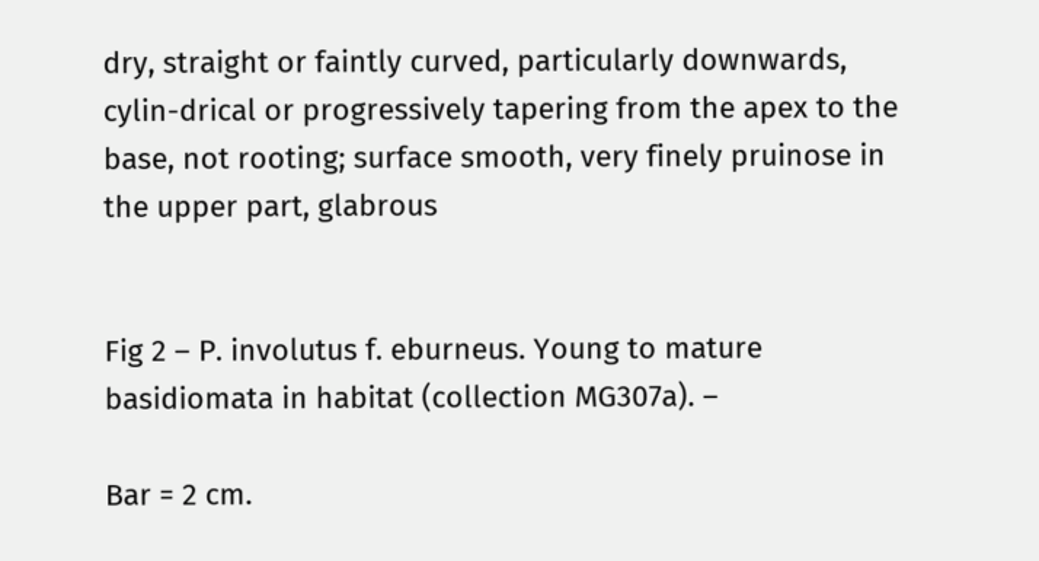dry, straight or faintly curved, particularly downwards, cylin-drical or progressively tapering from the apex to the base, not rooting; surface smooth, very finely pruinose in the upper part, glabrous


Fig 2 – P. involutus f. eburneus. Young to mature basidiomata in habitat (collection MG307a). –

Bar = 2 cm.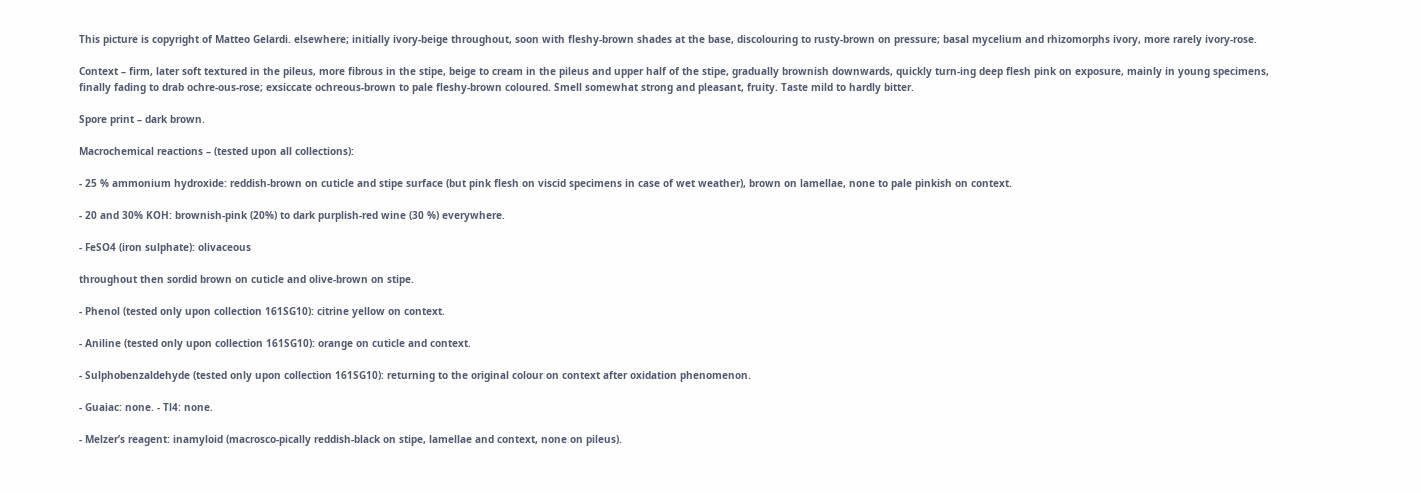This picture is copyright of Matteo Gelardi. elsewhere; initially ivory-beige throughout, soon with fleshy-brown shades at the base, discolouring to rusty-brown on pressure; basal mycelium and rhizomorphs ivory, more rarely ivory-rose.

Context – firm, later soft textured in the pileus, more fibrous in the stipe, beige to cream in the pileus and upper half of the stipe, gradually brownish downwards, quickly turn-ing deep flesh pink on exposure, mainly in young specimens, finally fading to drab ochre-ous-rose; exsiccate ochreous-brown to pale fleshy-brown coloured. Smell somewhat strong and pleasant, fruity. Taste mild to hardly bitter.

Spore print – dark brown.

Macrochemical reactions – (tested upon all collections):

- 25 % ammonium hydroxide: reddish-brown on cuticle and stipe surface (but pink flesh on viscid specimens in case of wet weather), brown on lamellae, none to pale pinkish on context.

- 20 and 30% KOH: brownish-pink (20%) to dark purplish-red wine (30 %) everywhere.

- FeSO4 (iron sulphate): olivaceous

throughout then sordid brown on cuticle and olive-brown on stipe.

- Phenol (tested only upon collection 161SG10): citrine yellow on context.

- Aniline (tested only upon collection 161SG10): orange on cuticle and context.

- Sulphobenzaldehyde (tested only upon collection 161SG10): returning to the original colour on context after oxidation phenomenon.

- Guaiac: none. - Tl4: none.

- Melzer’s reagent: inamyloid (macrosco-pically reddish-black on stipe, lamellae and context, none on pileus).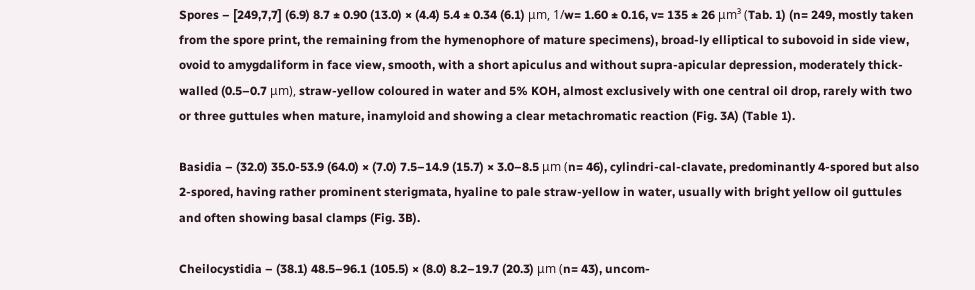Spores – [249,7,7] (6.9) 8.7 ± 0.90 (13.0) × (4.4) 5.4 ± 0.34 (6.1) μm, 1/w= 1.60 ± 0.16, v= 135 ± 26 μm³ (Tab. 1) (n= 249, mostly taken from the spore print, the remaining from the hymenophore of mature specimens), broad-ly elliptical to subovoid in side view, ovoid to amygdaliform in face view, smooth, with a short apiculus and without supra-apicular depression, moderately thick-walled (0.5–0.7 μm), straw-yellow coloured in water and 5% KOH, almost exclusively with one central oil drop, rarely with two or three guttules when mature, inamyloid and showing a clear metachromatic reaction (Fig. 3A) (Table 1).

Basidia – (32.0) 35.0-53.9 (64.0) × (7.0) 7.5–14.9 (15.7) × 3.0–8.5 μm (n= 46), cylindri-cal-clavate, predominantly 4-spored but also 2-spored, having rather prominent sterigmata, hyaline to pale straw-yellow in water, usually with bright yellow oil guttules and often showing basal clamps (Fig. 3B).

Cheilocystidia – (38.1) 48.5–96.1 (105.5) × (8.0) 8.2–19.7 (20.3) μm (n= 43), uncom-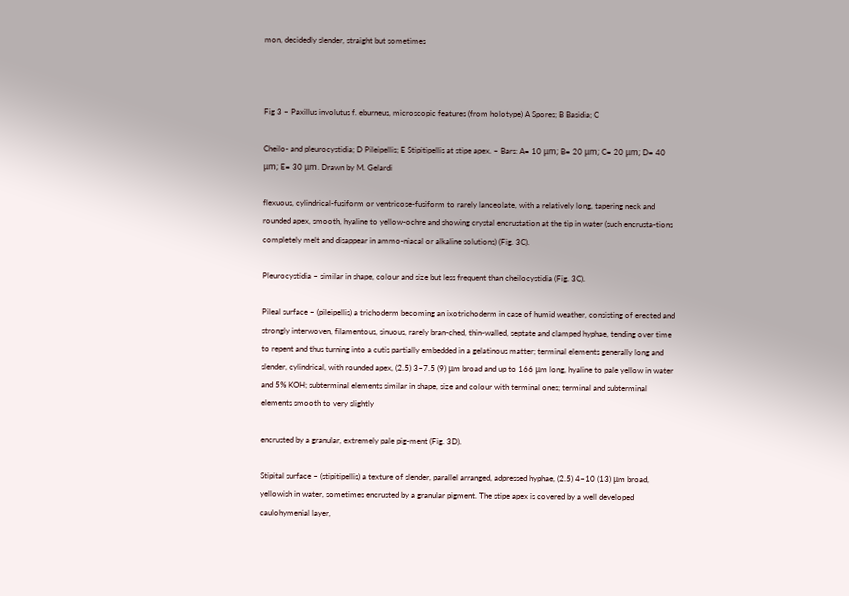mon, decidedly slender, straight but sometimes



Fig 3 – Paxillus involutus f. eburneus, microscopic features (from holotype) A Spores; B Basidia; C

Cheilo- and pleurocystidia; D Pileipellis; E Stipitipellis at stipe apex. – Bars: A= 10 μm; B= 20 μm; C= 20 μm; D= 40 μm; E= 30 μm. Drawn by M. Gelardi

flexuous, cylindrical-fusiform or ventricose-fusiform to rarely lanceolate, with a relatively long, tapering neck and rounded apex, smooth, hyaline to yellow-ochre and showing crystal encrustation at the tip in water (such encrusta-tions completely melt and disappear in ammo-niacal or alkaline solutions) (Fig. 3C).

Pleurocystidia – similar in shape, colour and size but less frequent than cheilocystidia (Fig. 3C).

Pileal surface – (pileipellis) a trichoderm becoming an ixotrichoderm in case of humid weather, consisting of erected and strongly interwoven, filamentous, sinuous, rarely bran-ched, thin-walled, septate and clamped hyphae, tending over time to repent and thus turning into a cutis partially embedded in a gelatinous matter; terminal elements generally long and slender, cylindrical, with rounded apex, (2.5) 3–7.5 (9) μm broad and up to 166 μm long, hyaline to pale yellow in water and 5% KOH; subterminal elements similar in shape, size and colour with terminal ones; terminal and subterminal elements smooth to very slightly

encrusted by a granular, extremely pale pig-ment (Fig. 3D).

Stipital surface – (stipitipellis) a texture of slender, parallel arranged, adpressed hyphae, (2.5) 4–10 (13) μm broad, yellowish in water, sometimes encrusted by a granular pigment. The stipe apex is covered by a well developed caulohymenial layer,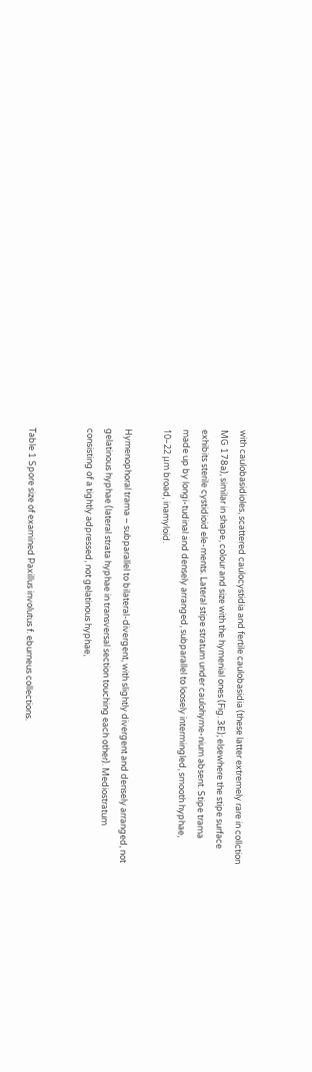with caulobasidioles, scattered caulocystidia and fertile caulobasidia (these latter extremely rare in collction MG 178a), similar in shape, colour and size with the hymenial ones (Fig. 3E); elsewhere the stipe surface exhibits sterile cystidioid ele-ments. Lateral stipe stratum under caulohyme-nium absent. Stipe trama made up by longi-tudinal and densely arranged, subparallel to loosely intermingled, smooth hyphae, 10–22 μm broad, inamyloid.

Hymenophoral trama – subparallel to bilateral-divergent, with slightly divergent and densely arranged, not gelatinous hyphae (lateral strata hyphae in transversal section touching each other). Mediostratum consisting of a tightly adpressed, not gelatinous hyphae,


Table 1 Spore size of examined Paxillus involutus f. eburneus collections.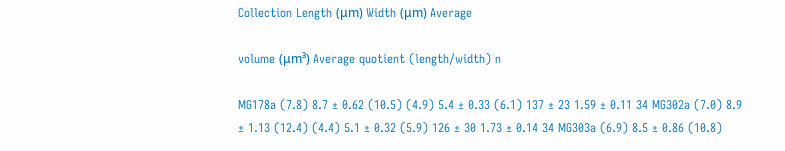Collection Length (μm) Width (μm) Average

volume (μm³) Average quotient (length/width) n

MG178a (7.8) 8.7 ± 0.62 (10.5) (4.9) 5.4 ± 0.33 (6.1) 137 ± 23 1.59 ± 0.11 34 MG302a (7.0) 8.9 ± 1.13 (12.4) (4.4) 5.1 ± 0.32 (5.9) 126 ± 30 1.73 ± 0.14 34 MG303a (6.9) 8.5 ± 0.86 (10.8)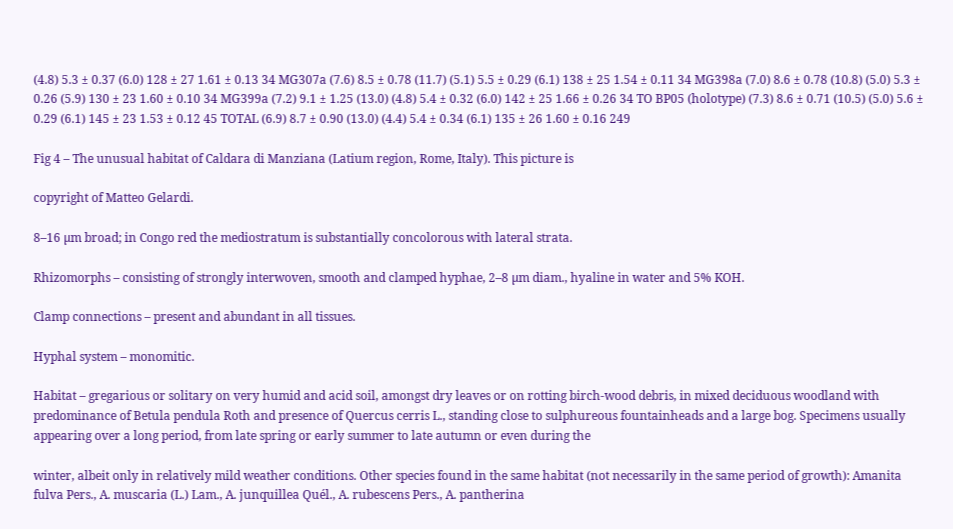(4.8) 5.3 ± 0.37 (6.0) 128 ± 27 1.61 ± 0.13 34 MG307a (7.6) 8.5 ± 0.78 (11.7) (5.1) 5.5 ± 0.29 (6.1) 138 ± 25 1.54 ± 0.11 34 MG398a (7.0) 8.6 ± 0.78 (10.8) (5.0) 5.3 ± 0.26 (5.9) 130 ± 23 1.60 ± 0.10 34 MG399a (7.2) 9.1 ± 1.25 (13.0) (4.8) 5.4 ± 0.32 (6.0) 142 ± 25 1.66 ± 0.26 34 TO BP05 (holotype) (7.3) 8.6 ± 0.71 (10.5) (5.0) 5.6 ± 0.29 (6.1) 145 ± 23 1.53 ± 0.12 45 TOTAL (6.9) 8.7 ± 0.90 (13.0) (4.4) 5.4 ± 0.34 (6.1) 135 ± 26 1.60 ± 0.16 249

Fig 4 – The unusual habitat of Caldara di Manziana (Latium region, Rome, Italy). This picture is

copyright of Matteo Gelardi.

8–16 µm broad; in Congo red the mediostratum is substantially concolorous with lateral strata.

Rhizomorphs – consisting of strongly interwoven, smooth and clamped hyphae, 2–8 µm diam., hyaline in water and 5% KOH.

Clamp connections – present and abundant in all tissues.

Hyphal system – monomitic.

Habitat – gregarious or solitary on very humid and acid soil, amongst dry leaves or on rotting birch-wood debris, in mixed deciduous woodland with predominance of Betula pendula Roth and presence of Quercus cerris L., standing close to sulphureous fountainheads and a large bog. Specimens usually appearing over a long period, from late spring or early summer to late autumn or even during the

winter, albeit only in relatively mild weather conditions. Other species found in the same habitat (not necessarily in the same period of growth): Amanita fulva Pers., A. muscaria (L.) Lam., A. junquillea Quél., A. rubescens Pers., A. pantherina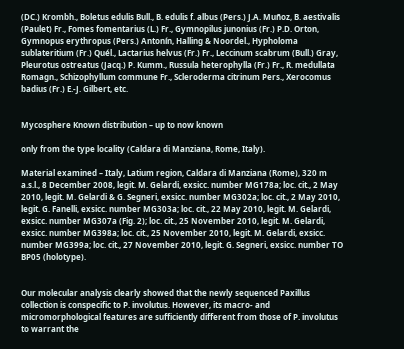(DC.) Krombh., Boletus edulis Bull., B. edulis f. albus (Pers.) J.A. Muñoz, B. aestivalis (Paulet) Fr., Fomes fomentarius (L.) Fr., Gymnopilus junonius (Fr.) P.D. Orton, Gymnopus erythropus (Pers.) Antonín, Halling & Noordel., Hypholoma sublateritium (Fr.) Quél., Lactarius helvus (Fr.) Fr., Leccinum scabrum (Bull.) Gray, Pleurotus ostreatus (Jacq.) P. Kumm., Russula heterophylla (Fr.) Fr., R. medullata Romagn., Schizophyllum commune Fr., Scleroderma citrinum Pers., Xerocomus badius (Fr.) E.-J. Gilbert, etc.


Mycosphere Known distribution – up to now known

only from the type locality (Caldara di Manziana, Rome, Italy).

Material examined – Italy, Latium region, Caldara di Manziana (Rome), 320 m a.s.l., 8 December 2008, legit. M. Gelardi, exsicc. number MG178a; loc. cit., 2 May 2010, legit. M. Gelardi & G. Segneri, exsicc. number MG302a; loc. cit., 2 May 2010, legit. G. Fanelli, exsicc. number MG303a; loc. cit., 22 May 2010, legit. M. Gelardi, exsicc. number MG307a (Fig. 2); loc. cit., 25 November 2010, legit. M. Gelardi, exsicc. number MG398a; loc. cit., 25 November 2010, legit. M. Gelardi, exsicc. number MG399a; loc. cit., 27 November 2010, legit. G. Segneri, exsicc. number TO BP05 (holotype).


Our molecular analysis clearly showed that the newly sequenced Paxillus collection is conspecific to P. involutus. However, its macro- and micromorphological features are sufficiently different from those of P. involutus to warrant the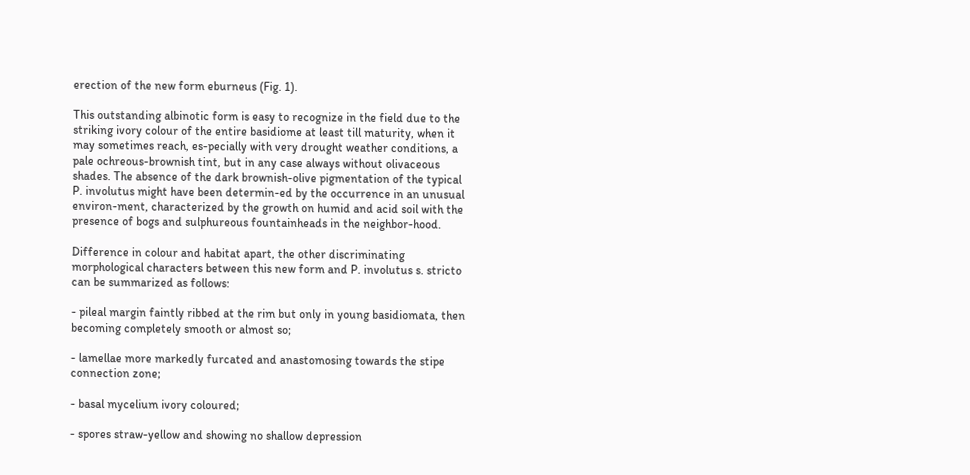erection of the new form eburneus (Fig. 1).

This outstanding albinotic form is easy to recognize in the field due to the striking ivory colour of the entire basidiome at least till maturity, when it may sometimes reach, es-pecially with very drought weather conditions, a pale ochreous-brownish tint, but in any case always without olivaceous shades. The absence of the dark brownish-olive pigmentation of the typical P. involutus might have been determin-ed by the occurrence in an unusual environ-ment, characterized by the growth on humid and acid soil with the presence of bogs and sulphureous fountainheads in the neighbor-hood.

Difference in colour and habitat apart, the other discriminating morphological characters between this new form and P. involutus s. stricto can be summarized as follows:

- pileal margin faintly ribbed at the rim but only in young basidiomata, then becoming completely smooth or almost so;

- lamellae more markedly furcated and anastomosing towards the stipe connection zone;

- basal mycelium ivory coloured;

- spores straw-yellow and showing no shallow depression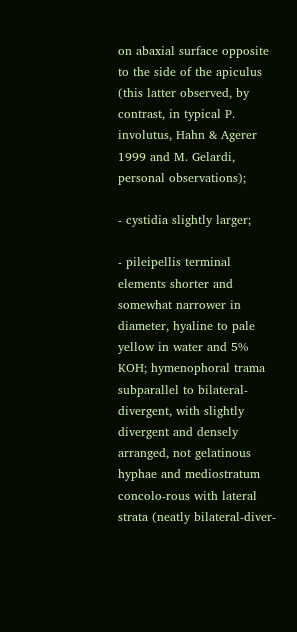on abaxial surface opposite to the side of the apiculus (this latter observed, by contrast, in typical P. involutus, Hahn & Agerer 1999 and M. Gelardi, personal observations);

- cystidia slightly larger;

- pileipellis terminal elements shorter and somewhat narrower in diameter, hyaline to pale yellow in water and 5% KOH; hymenophoral trama subparallel to bilateral-divergent, with slightly divergent and densely arranged, not gelatinous hyphae and mediostratum concolo-rous with lateral strata (neatly bilateral-diver-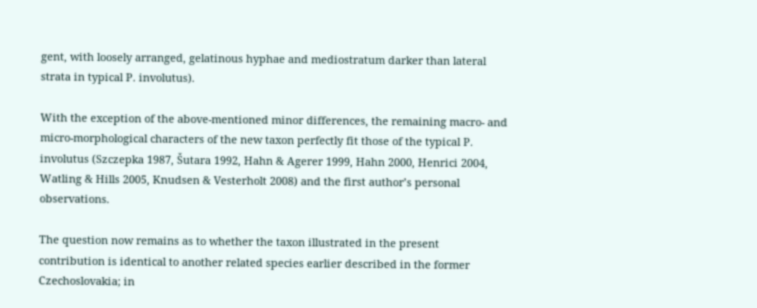gent, with loosely arranged, gelatinous hyphae and mediostratum darker than lateral strata in typical P. involutus).

With the exception of the above-mentioned minor differences, the remaining macro- and micro-morphological characters of the new taxon perfectly fit those of the typical P. involutus (Szczepka 1987, Šutara 1992, Hahn & Agerer 1999, Hahn 2000, Henrici 2004, Watling & Hills 2005, Knudsen & Vesterholt 2008) and the first author’s personal observations.

The question now remains as to whether the taxon illustrated in the present contribution is identical to another related species earlier described in the former Czechoslovakia; in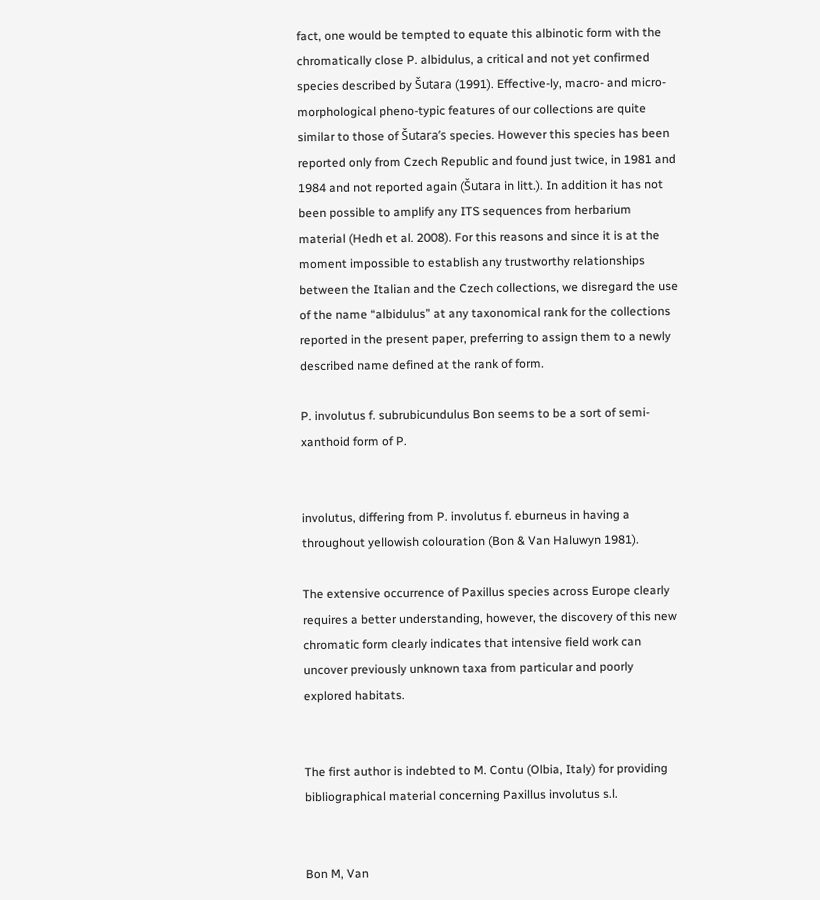fact, one would be tempted to equate this albinotic form with the chromatically close P. albidulus, a critical and not yet confirmed species described by Šutara (1991). Effective-ly, macro- and micro-morphological pheno-typic features of our collections are quite similar to those of Šutara’s species. However this species has been reported only from Czech Republic and found just twice, in 1981 and 1984 and not reported again (Šutara in litt.). In addition it has not been possible to amplify any ITS sequences from herbarium material (Hedh et al. 2008). For this reasons and since it is at the moment impossible to establish any trustworthy relationships between the Italian and the Czech collections, we disregard the use of the name “albidulus” at any taxonomical rank for the collections reported in the present paper, preferring to assign them to a newly described name defined at the rank of form.

P. involutus f. subrubicundulus Bon seems to be a sort of semi-xanthoid form of P.


involutus, differing from P. involutus f. eburneus in having a throughout yellowish colouration (Bon & Van Haluwyn 1981).

The extensive occurrence of Paxillus species across Europe clearly requires a better understanding, however, the discovery of this new chromatic form clearly indicates that intensive field work can uncover previously unknown taxa from particular and poorly explored habitats.


The first author is indebted to M. Contu (Olbia, Italy) for providing bibliographical material concerning Paxillus involutus s.l.


Bon M, Van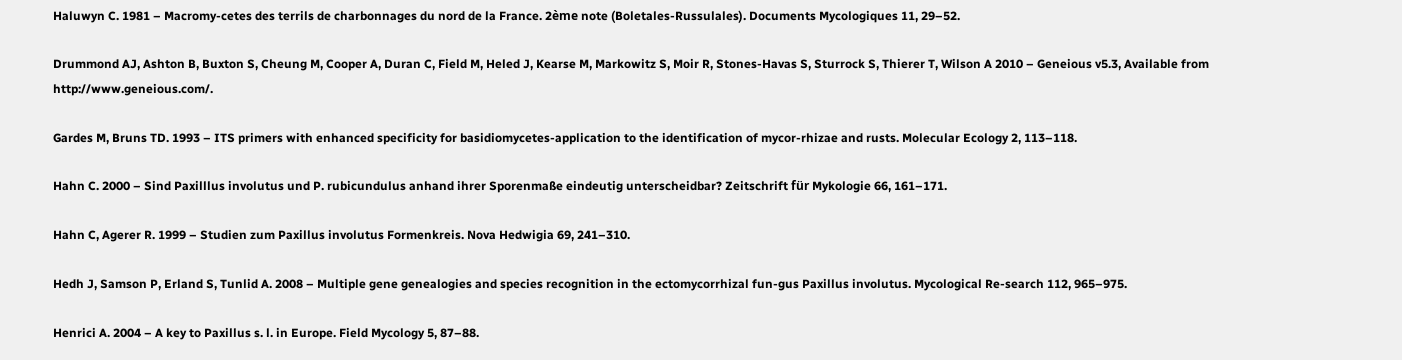Haluwyn C. 1981 – Macromy-cetes des terrils de charbonnages du nord de la France. 2ème note (Boletales-Russulales). Documents Mycologiques 11, 29–52.

Drummond AJ, Ashton B, Buxton S, Cheung M, Cooper A, Duran C, Field M, Heled J, Kearse M, Markowitz S, Moir R, Stones-Havas S, Sturrock S, Thierer T, Wilson A 2010 – Geneious v5.3, Available from http://www.geneious.com/.

Gardes M, Bruns TD. 1993 – ITS primers with enhanced specificity for basidiomycetes-application to the identification of mycor-rhizae and rusts. Molecular Ecology 2, 113–118.

Hahn C. 2000 – Sind Paxilllus involutus und P. rubicundulus anhand ihrer Sporenmaße eindeutig unterscheidbar? Zeitschrift für Mykologie 66, 161–171.

Hahn C, Agerer R. 1999 – Studien zum Paxillus involutus Formenkreis. Nova Hedwigia 69, 241–310.

Hedh J, Samson P, Erland S, Tunlid A. 2008 – Multiple gene genealogies and species recognition in the ectomycorrhizal fun-gus Paxillus involutus. Mycological Re-search 112, 965–975.

Henrici A. 2004 – A key to Paxillus s. l. in Europe. Field Mycology 5, 87–88.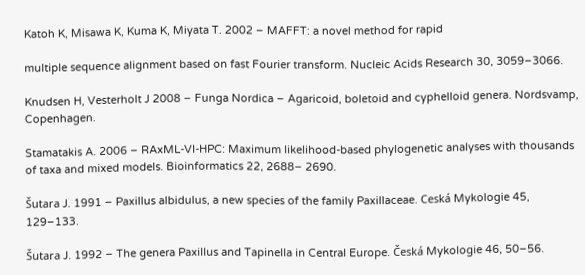Katoh K, Misawa K, Kuma K, Miyata T. 2002 – MAFFT: a novel method for rapid

multiple sequence alignment based on fast Fourier transform. Nucleic Acids Research 30, 3059–3066.

Knudsen H, Vesterholt J 2008 – Funga Nordica – Agaricoid, boletoid and cyphelloid genera. Nordsvamp, Copenhagen.

Stamatakis A. 2006 – RAxML-VI-HPC: Maximum likelihood-based phylogenetic analyses with thousands of taxa and mixed models. Bioinformatics 22, 2688– 2690.

Šutara J. 1991 – Paxillus albidulus, a new species of the family Paxillaceae. Ceská Mykologie 45, 129–133.

Šutara J. 1992 – The genera Paxillus and Tapinella in Central Europe. Česká Mykologie 46, 50–56.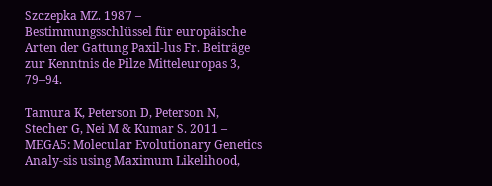Szczepka MZ. 1987 – Bestimmungsschlüssel für europäische Arten der Gattung Paxil-lus Fr. Beiträge zur Kenntnis de Pilze Mitteleuropas 3, 79–94.

Tamura K, Peterson D, Peterson N, Stecher G, Nei M & Kumar S. 2011 – MEGA5: Molecular Evolutionary Genetics Analy-sis using Maximum Likelihood,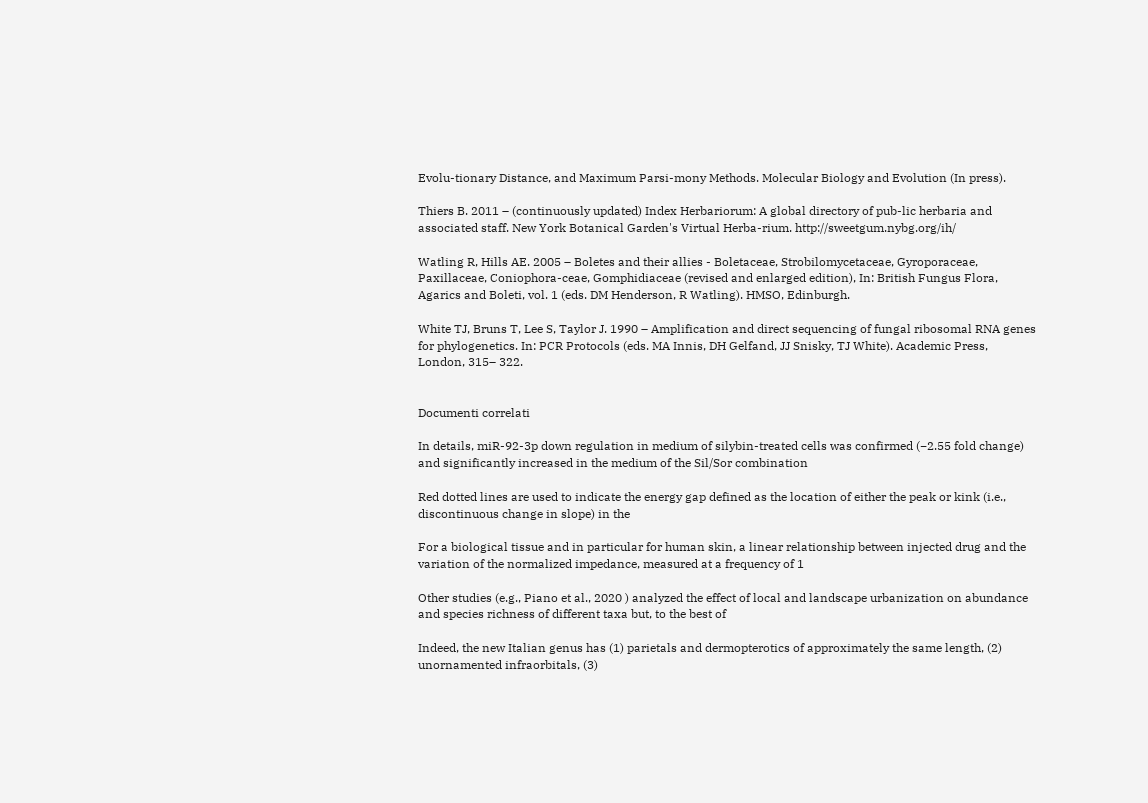Evolu-tionary Distance, and Maximum Parsi-mony Methods. Molecular Biology and Evolution (In press).

Thiers B. 2011 – (continuously updated) Index Herbariorum: A global directory of pub-lic herbaria and associated staff. New York Botanical Garden's Virtual Herba-rium. http://sweetgum.nybg.org/ih/

Watling R, Hills AE. 2005 – Boletes and their allies - Boletaceae, Strobilomycetaceae, Gyroporaceae, Paxillaceae, Coniophora-ceae, Gomphidiaceae (revised and enlarged edition), In: British Fungus Flora, Agarics and Boleti, vol. 1 (eds. DM Henderson, R Watling). HMSO, Edinburgh.

White TJ, Bruns T, Lee S, Taylor J. 1990 – Amplification and direct sequencing of fungal ribosomal RNA genes for phylogenetics. In: PCR Protocols (eds. MA Innis, DH Gelfand, JJ Snisky, TJ White). Academic Press, London, 315– 322.


Documenti correlati

In details, miR-92-3p down regulation in medium of silybin-treated cells was confirmed (−2.55 fold change) and significantly increased in the medium of the Sil/Sor combination

Red dotted lines are used to indicate the energy gap defined as the location of either the peak or kink (i.e., discontinuous change in slope) in the

For a biological tissue and in particular for human skin, a linear relationship between injected drug and the variation of the normalized impedance, measured at a frequency of 1

Other studies (e.g., Piano et al., 2020 ) analyzed the effect of local and landscape urbanization on abundance and species richness of different taxa but, to the best of

Indeed, the new Italian genus has (1) parietals and dermopterotics of approximately the same length, (2) unornamented infraorbitals, (3)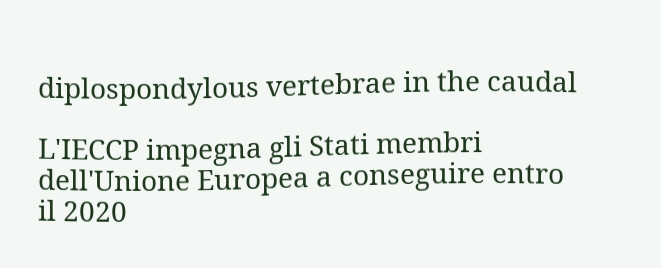diplospondylous vertebrae in the caudal

L'IECCP impegna gli Stati membri dell'Unione Europea a conseguire entro il 2020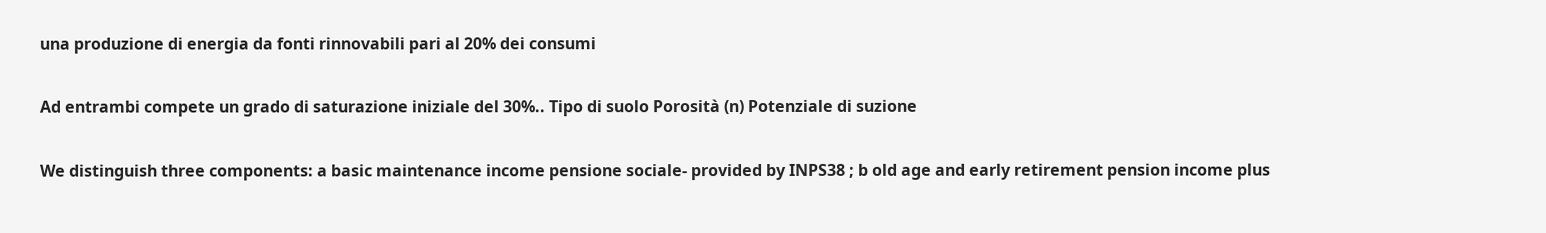una produzione di energia da fonti rinnovabili pari al 20% dei consumi

Ad entrambi compete un grado di saturazione iniziale del 30%.. Tipo di suolo Porosità (n) Potenziale di suzione

We distinguish three components: a basic maintenance income pensione sociale- provided by INPS38 ; b old age and early retirement pension income plus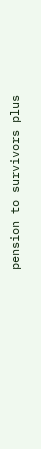pension to survivors plus